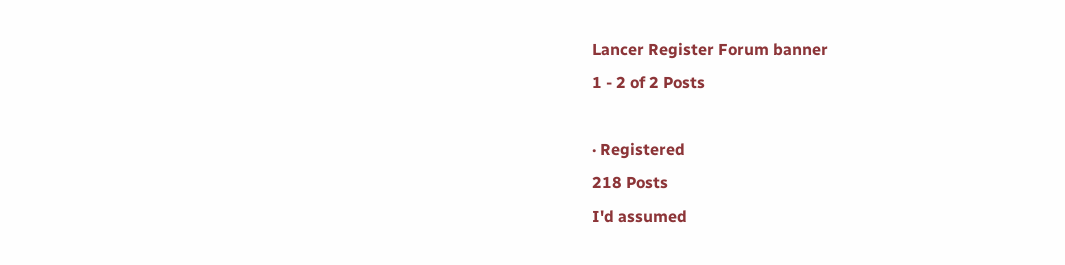Lancer Register Forum banner
1 - 2 of 2 Posts

· Registered
218 Posts
I'd assumed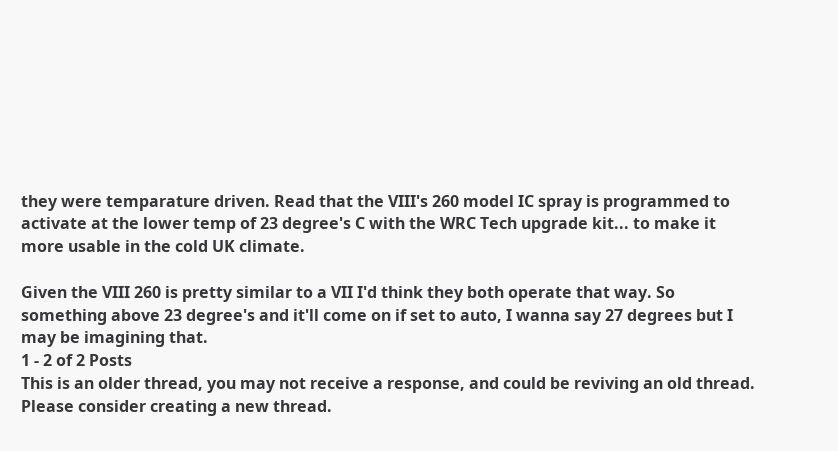they were temparature driven. Read that the VIII's 260 model IC spray is programmed to activate at the lower temp of 23 degree's C with the WRC Tech upgrade kit... to make it more usable in the cold UK climate.

Given the VIII 260 is pretty similar to a VII I'd think they both operate that way. So something above 23 degree's and it'll come on if set to auto, I wanna say 27 degrees but I may be imagining that.
1 - 2 of 2 Posts
This is an older thread, you may not receive a response, and could be reviving an old thread. Please consider creating a new thread.